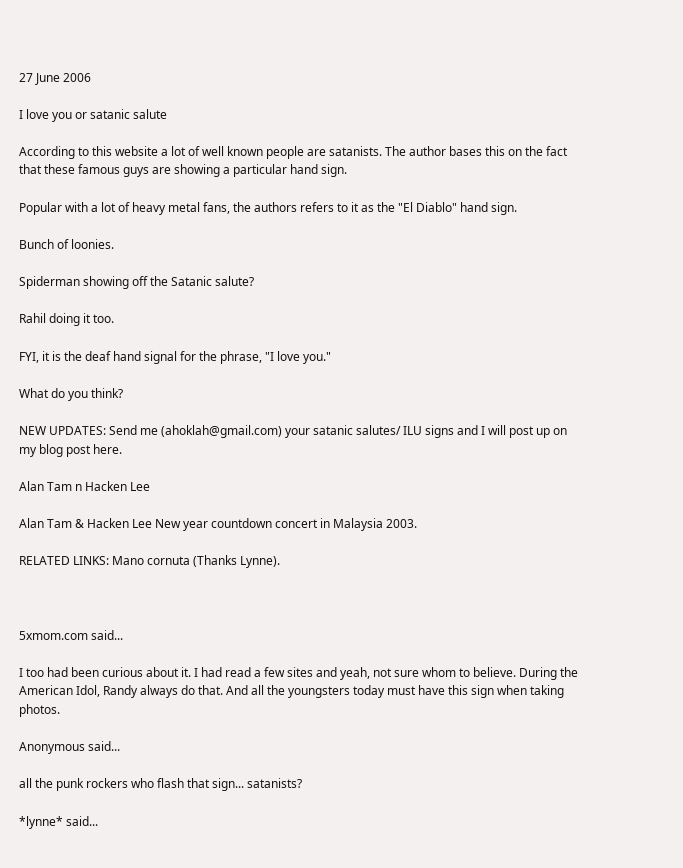27 June 2006

I love you or satanic salute

According to this website a lot of well known people are satanists. The author bases this on the fact that these famous guys are showing a particular hand sign.

Popular with a lot of heavy metal fans, the authors refers to it as the "El Diablo" hand sign.

Bunch of loonies.

Spiderman showing off the Satanic salute?

Rahil doing it too.

FYI, it is the deaf hand signal for the phrase, "I love you."

What do you think?

NEW UPDATES: Send me (ahoklah@gmail.com) your satanic salutes/ ILU signs and I will post up on my blog post here.

Alan Tam n Hacken Lee

Alan Tam & Hacken Lee New year countdown concert in Malaysia 2003.

RELATED LINKS: Mano cornuta (Thanks Lynne).



5xmom.com said...

I too had been curious about it. I had read a few sites and yeah, not sure whom to believe. During the American Idol, Randy always do that. And all the youngsters today must have this sign when taking photos.

Anonymous said...

all the punk rockers who flash that sign... satanists?

*lynne* said...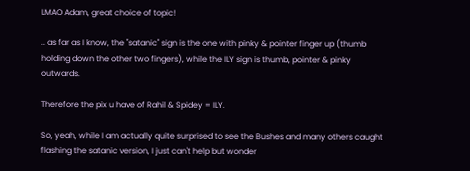LMAO Adam, great choice of topic!

.. as far as I know, the "satanic" sign is the one with pinky & pointer finger up (thumb holding down the other two fingers), while the ILY sign is thumb, pointer & pinky outwards.

Therefore the pix u have of Rahil & Spidey = ILY.

So, yeah, while I am actually quite surprised to see the Bushes and many others caught flashing the satanic version, I just can't help but wonder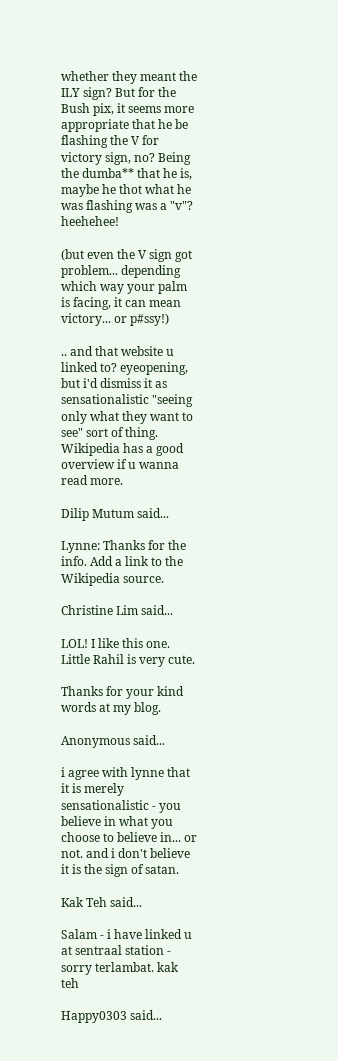whether they meant the ILY sign? But for the Bush pix, it seems more appropriate that he be flashing the V for victory sign, no? Being the dumba** that he is, maybe he thot what he was flashing was a "v"? heehehee!

(but even the V sign got problem... depending which way your palm is facing, it can mean victory... or p#ssy!)

.. and that website u linked to? eyeopening, but i'd dismiss it as sensationalistic "seeing only what they want to see" sort of thing. Wikipedia has a good overview if u wanna read more.

Dilip Mutum said...

Lynne: Thanks for the info. Add a link to the Wikipedia source.

Christine Lim said...

LOL! I like this one. Little Rahil is very cute.

Thanks for your kind words at my blog.

Anonymous said...

i agree with lynne that it is merely sensationalistic - you believe in what you choose to believe in... or not. and i don't believe it is the sign of satan.

Kak Teh said...

Salam - i have linked u at sentraal station - sorry terlambat. kak teh

Happy0303 said...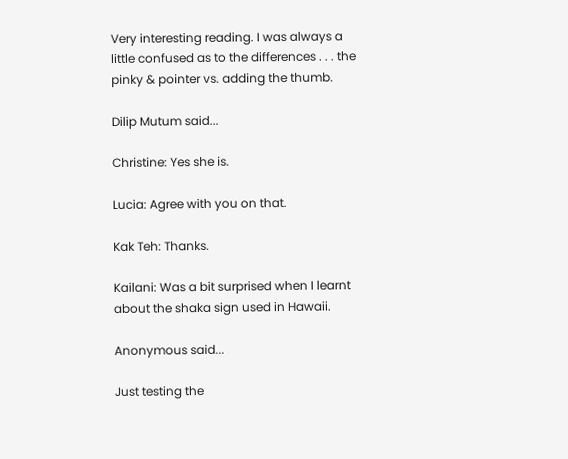Very interesting reading. I was always a little confused as to the differences . . . the pinky & pointer vs. adding the thumb.

Dilip Mutum said...

Christine: Yes she is.

Lucia: Agree with you on that.

Kak Teh: Thanks.

Kailani: Was a bit surprised when I learnt about the shaka sign used in Hawaii.

Anonymous said...

Just testing the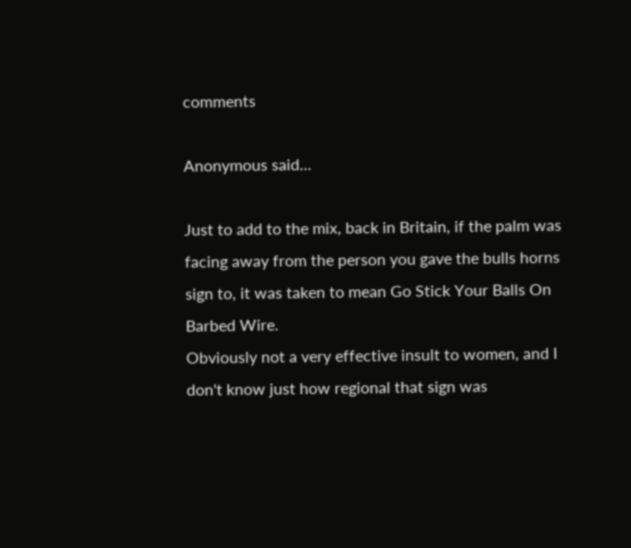comments

Anonymous said...

Just to add to the mix, back in Britain, if the palm was facing away from the person you gave the bulls horns sign to, it was taken to mean Go Stick Your Balls On Barbed Wire.
Obviously not a very effective insult to women, and I don't know just how regional that sign was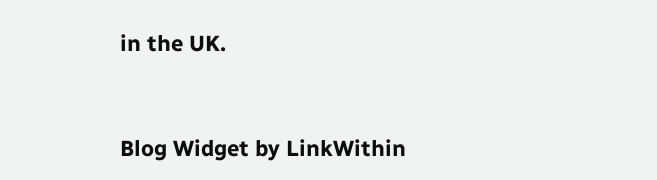in the UK.


Blog Widget by LinkWithin